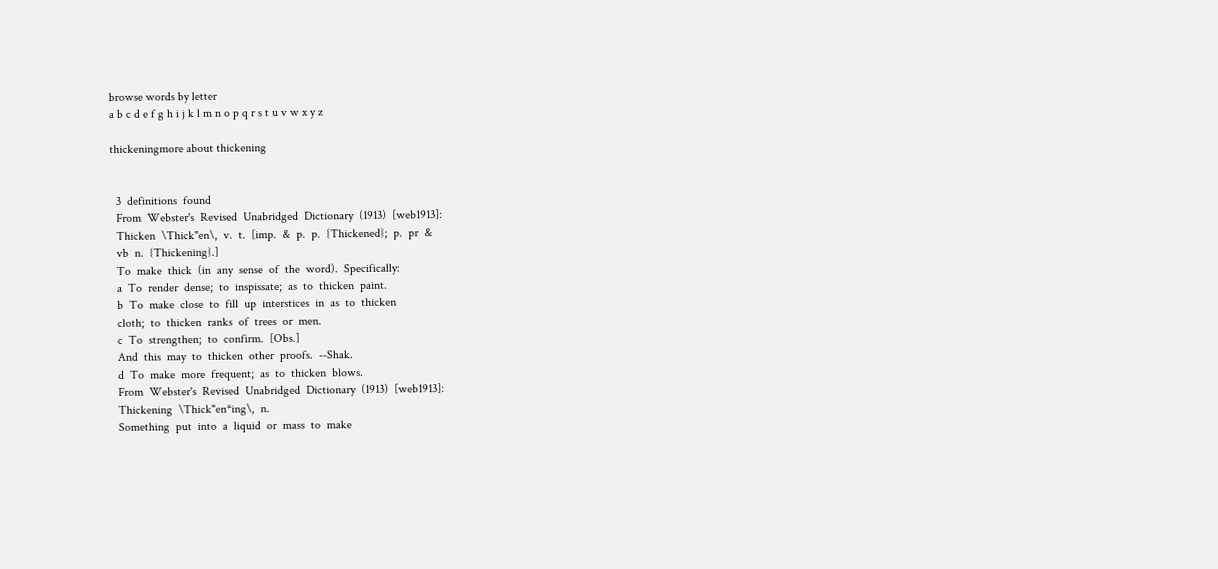browse words by letter
a b c d e f g h i j k l m n o p q r s t u v w x y z

thickeningmore about thickening


  3  definitions  found
  From  Webster's  Revised  Unabridged  Dictionary  (1913)  [web1913]:
  Thicken  \Thick"en\,  v.  t.  [imp.  &  p.  p.  {Thickened};  p.  pr  &
  vb  n.  {Thickening}.]
  To  make  thick  (in  any  sense  of  the  word).  Specifically:
  a  To  render  dense;  to  inspissate;  as  to  thicken  paint.
  b  To  make  close  to  fill  up  interstices  in  as  to  thicken
  cloth;  to  thicken  ranks  of  trees  or  men.
  c  To  strengthen;  to  confirm.  [Obs.]
  And  this  may  to  thicken  other  proofs.  --Shak.
  d  To  make  more  frequent;  as  to  thicken  blows.
  From  Webster's  Revised  Unabridged  Dictionary  (1913)  [web1913]:
  Thickening  \Thick"en*ing\,  n.
  Something  put  into  a  liquid  or  mass  to  make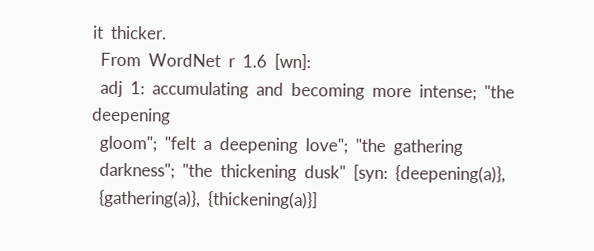it  thicker.
  From  WordNet  r  1.6  [wn]:
  adj  1:  accumulating  and  becoming  more  intense;  "the  deepening
  gloom";  "felt  a  deepening  love";  "the  gathering
  darkness";  "the  thickening  dusk"  [syn:  {deepening(a)},
  {gathering(a)},  {thickening(a)}]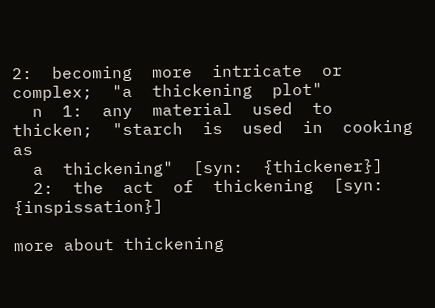2:  becoming  more  intricate  or  complex;  "a  thickening  plot"
  n  1:  any  material  used  to  thicken;  "starch  is  used  in  cooking  as
  a  thickening"  [syn:  {thickener}]
  2:  the  act  of  thickening  [syn:  {inspissation}]

more about thickening